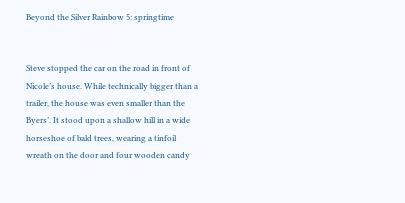Beyond the Silver Rainbow 5: springtime


Steve stopped the car on the road in front of Nicole’s house. While technically bigger than a trailer, the house was even smaller than the Byers’. It stood upon a shallow hill in a wide horseshoe of bald trees, wearing a tinfoil wreath on the door and four wooden candy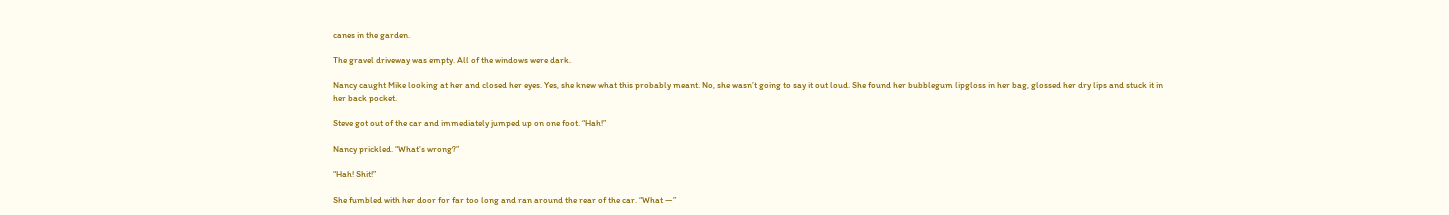canes in the garden.

The gravel driveway was empty. All of the windows were dark.

Nancy caught Mike looking at her and closed her eyes. Yes, she knew what this probably meant. No, she wasn’t going to say it out loud. She found her bubblegum lipgloss in her bag, glossed her dry lips and stuck it in her back pocket.

Steve got out of the car and immediately jumped up on one foot. “Hah!”

Nancy prickled. “What’s wrong?”

“Hah! Shit!”

She fumbled with her door for far too long and ran around the rear of the car. “What ―”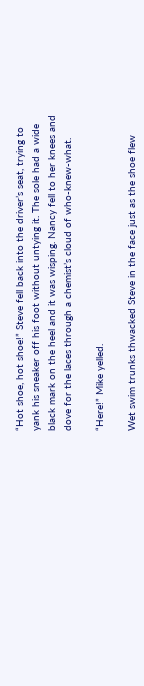“Hot shoe, hot shoe!” Steve fell back into the driver’s seat, trying to yank his sneaker off his foot without untying it. The sole had a wide black mark on the heel and it was wisping. Nancy fell to her knees and dove for the laces through a chemist’s cloud of who-knew-what.

“Here!” Mike yelled.

Wet swim trunks thwacked Steve in the face just as the shoe flew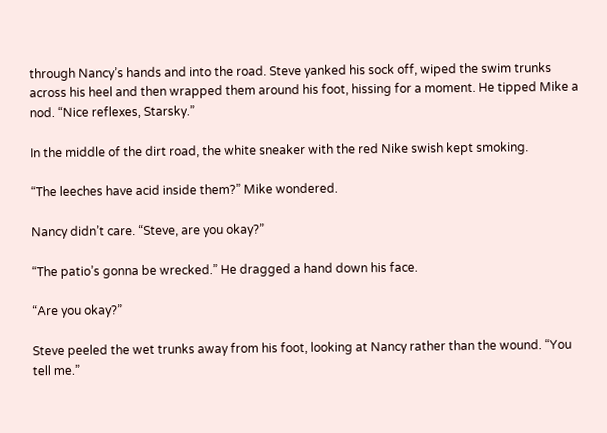through Nancy’s hands and into the road. Steve yanked his sock off, wiped the swim trunks across his heel and then wrapped them around his foot, hissing for a moment. He tipped Mike a nod. “Nice reflexes, Starsky.”

In the middle of the dirt road, the white sneaker with the red Nike swish kept smoking.

“The leeches have acid inside them?” Mike wondered.

Nancy didn’t care. “Steve, are you okay?”

“The patio’s gonna be wrecked.” He dragged a hand down his face.

“Are you okay?”

Steve peeled the wet trunks away from his foot, looking at Nancy rather than the wound. “You tell me.”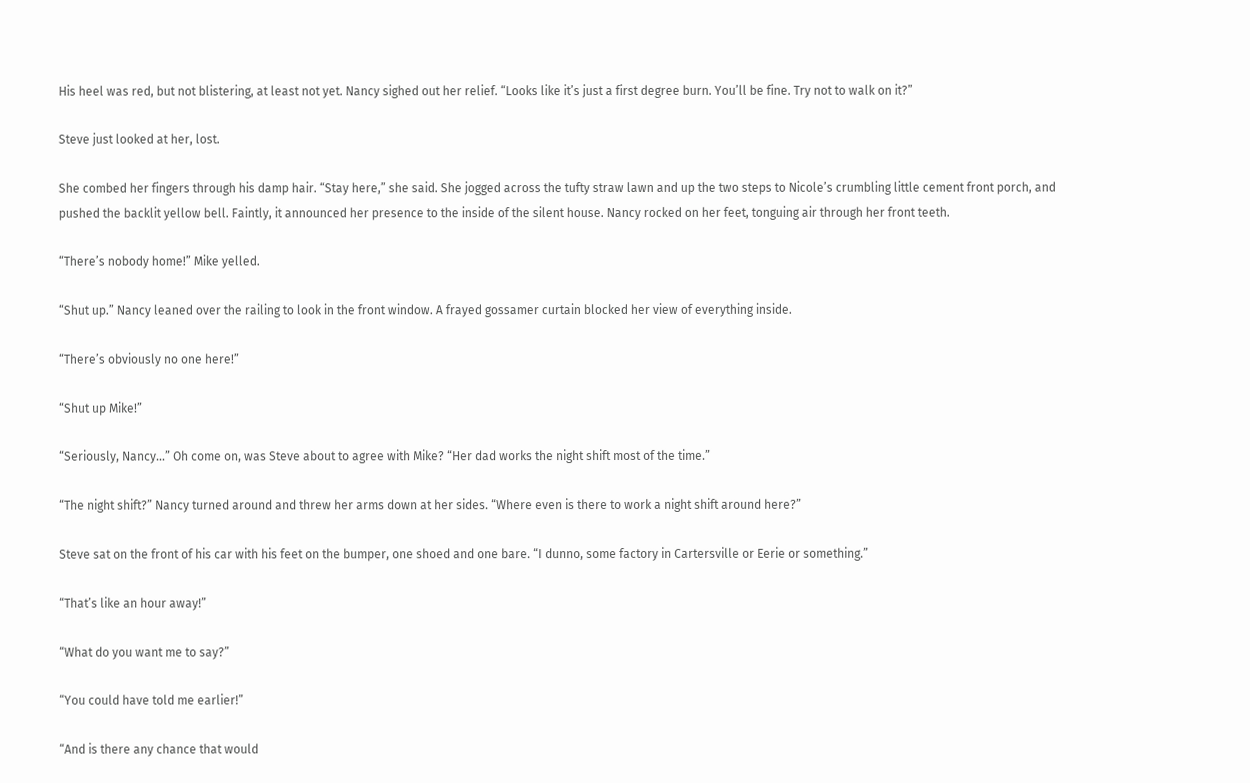His heel was red, but not blistering, at least not yet. Nancy sighed out her relief. “Looks like it’s just a first degree burn. You’ll be fine. Try not to walk on it?”

Steve just looked at her, lost.

She combed her fingers through his damp hair. “Stay here,” she said. She jogged across the tufty straw lawn and up the two steps to Nicole’s crumbling little cement front porch, and pushed the backlit yellow bell. Faintly, it announced her presence to the inside of the silent house. Nancy rocked on her feet, tonguing air through her front teeth.

“There’s nobody home!” Mike yelled.

“Shut up.” Nancy leaned over the railing to look in the front window. A frayed gossamer curtain blocked her view of everything inside.

“There’s obviously no one here!”

“Shut up Mike!”

“Seriously, Nancy…” Oh come on, was Steve about to agree with Mike? “Her dad works the night shift most of the time.”

“The night shift?” Nancy turned around and threw her arms down at her sides. “Where even is there to work a night shift around here?”

Steve sat on the front of his car with his feet on the bumper, one shoed and one bare. “I dunno, some factory in Cartersville or Eerie or something.”

“That’s like an hour away!”

“What do you want me to say?”

“You could have told me earlier!”

“And is there any chance that would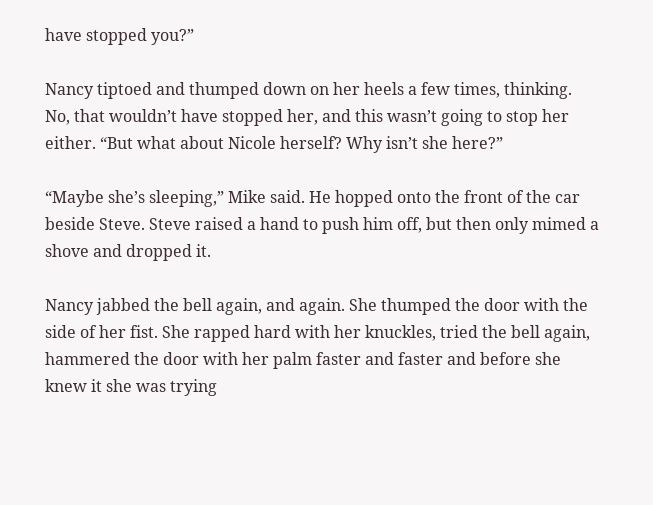have stopped you?”

Nancy tiptoed and thumped down on her heels a few times, thinking. No, that wouldn’t have stopped her, and this wasn’t going to stop her either. “But what about Nicole herself? Why isn’t she here?”

“Maybe she’s sleeping,” Mike said. He hopped onto the front of the car beside Steve. Steve raised a hand to push him off, but then only mimed a shove and dropped it.

Nancy jabbed the bell again, and again. She thumped the door with the side of her fist. She rapped hard with her knuckles, tried the bell again, hammered the door with her palm faster and faster and before she knew it she was trying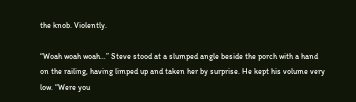the knob. Violently.

“Woah woah woah…” Steve stood at a slumped angle beside the porch with a hand on the railing, having limped up and taken her by surprise. He kept his volume very low. “Were you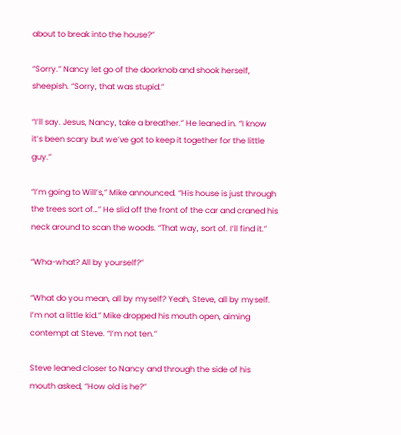about to break into the house?”

“Sorry.” Nancy let go of the doorknob and shook herself, sheepish. “Sorry, that was stupid.”

“I’ll say. Jesus, Nancy, take a breather.” He leaned in. “I know it’s been scary but we’ve got to keep it together for the little guy.”

“I’m going to Will’s,” Mike announced. “His house is just through the trees sort of…” He slid off the front of the car and craned his neck around to scan the woods. “That way, sort of. I’ll find it.”

“Wha-what? All by yourself?”

“What do you mean, all by myself? Yeah, Steve, all by myself. I’m not a little kid.” Mike dropped his mouth open, aiming contempt at Steve. “I’m not ten.”

Steve leaned closer to Nancy and through the side of his mouth asked, “How old is he?”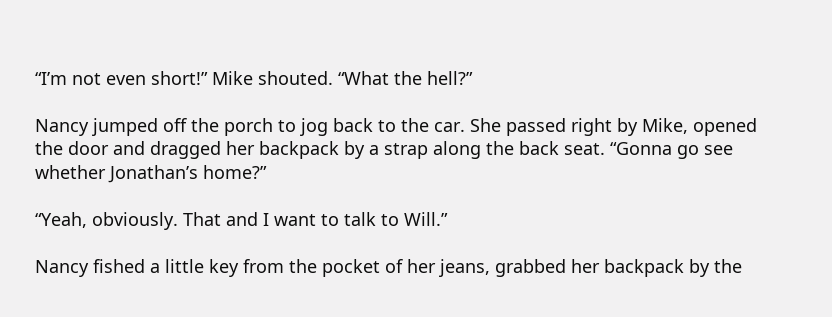“I’m not even short!” Mike shouted. “What the hell?”

Nancy jumped off the porch to jog back to the car. She passed right by Mike, opened the door and dragged her backpack by a strap along the back seat. “Gonna go see whether Jonathan’s home?”

“Yeah, obviously. That and I want to talk to Will.”

Nancy fished a little key from the pocket of her jeans, grabbed her backpack by the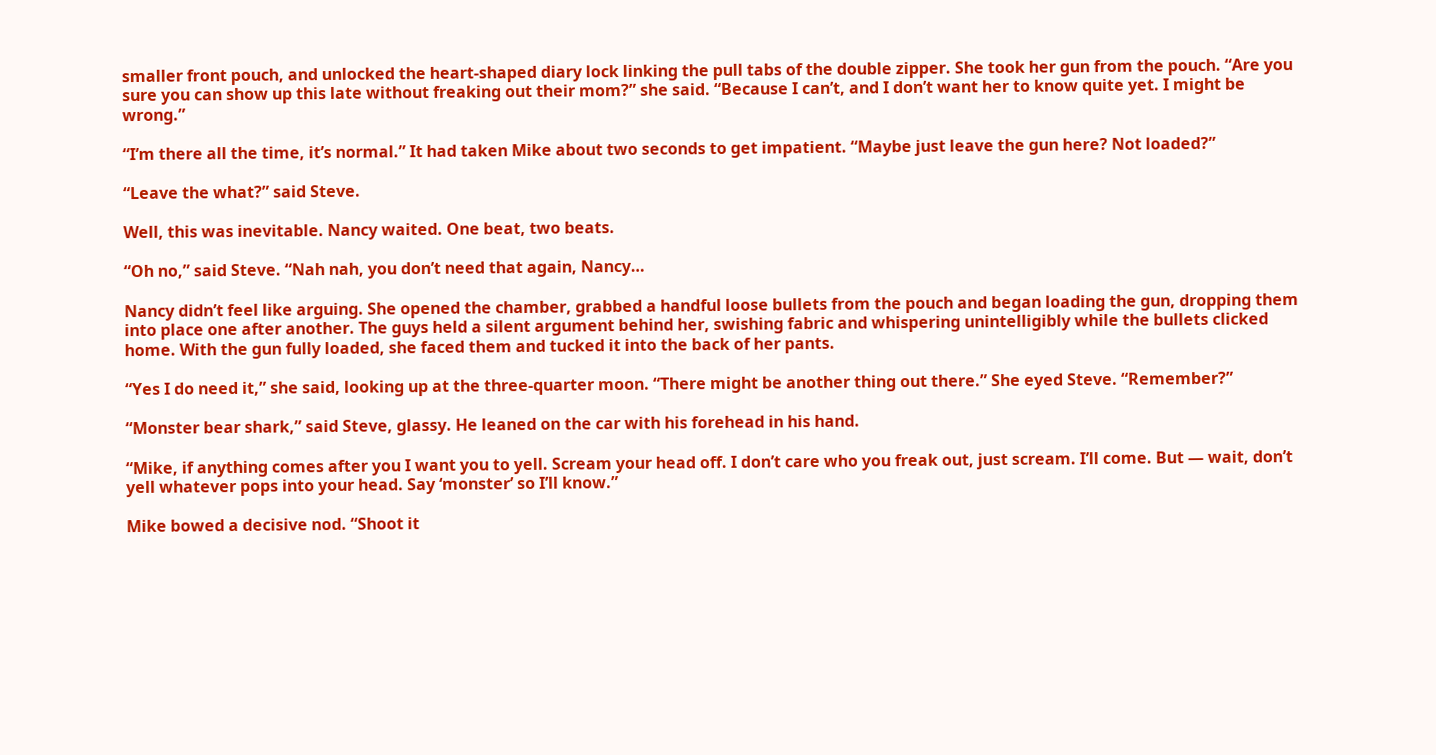smaller front pouch, and unlocked the heart-shaped diary lock linking the pull tabs of the double zipper. She took her gun from the pouch. “Are you sure you can show up this late without freaking out their mom?” she said. “Because I can’t, and I don’t want her to know quite yet. I might be wrong.”

“I’m there all the time, it’s normal.” It had taken Mike about two seconds to get impatient. “Maybe just leave the gun here? Not loaded?”

“Leave the what?” said Steve.

Well, this was inevitable. Nancy waited. One beat, two beats.

“Oh no,” said Steve. “Nah nah, you don’t need that again, Nancy…

Nancy didn’t feel like arguing. She opened the chamber, grabbed a handful loose bullets from the pouch and began loading the gun, dropping them into place one after another. The guys held a silent argument behind her, swishing fabric and whispering unintelligibly while the bullets clicked home. With the gun fully loaded, she faced them and tucked it into the back of her pants.

“Yes I do need it,” she said, looking up at the three-quarter moon. “There might be another thing out there.” She eyed Steve. “Remember?”

“Monster bear shark,” said Steve, glassy. He leaned on the car with his forehead in his hand.

“Mike, if anything comes after you I want you to yell. Scream your head off. I don’t care who you freak out, just scream. I’ll come. But ― wait, don’t yell whatever pops into your head. Say ‘monster’ so I’ll know.”

Mike bowed a decisive nod. “Shoot it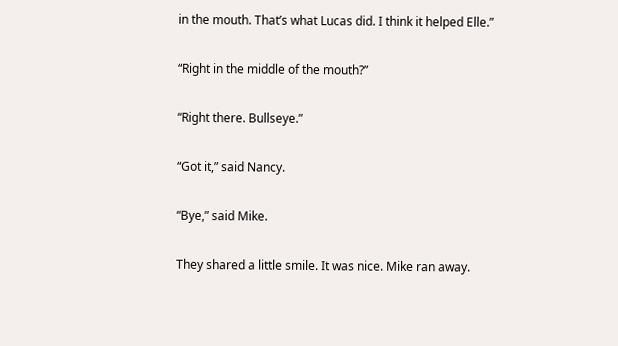in the mouth. That’s what Lucas did. I think it helped Elle.”

“Right in the middle of the mouth?”

“Right there. Bullseye.”

“Got it,” said Nancy.

“Bye,” said Mike.

They shared a little smile. It was nice. Mike ran away.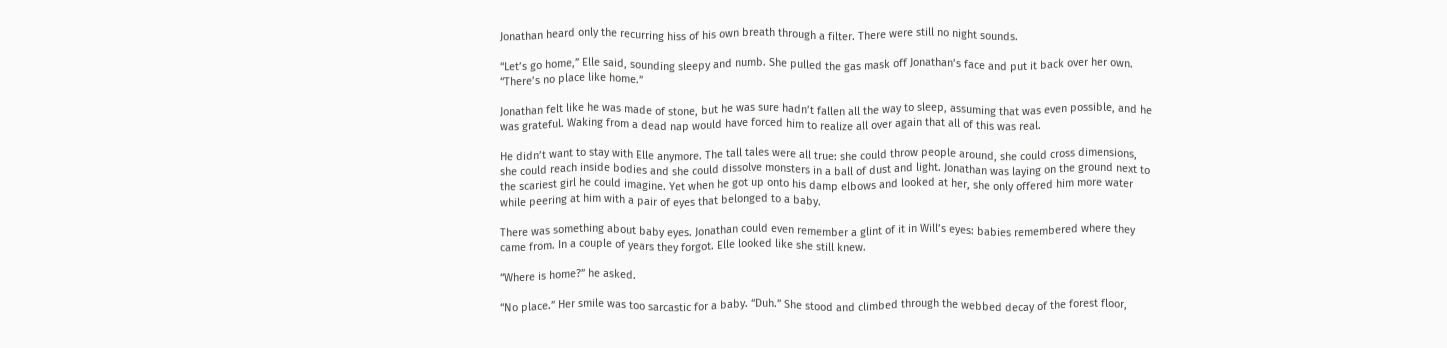Jonathan heard only the recurring hiss of his own breath through a filter. There were still no night sounds.

“Let’s go home,” Elle said, sounding sleepy and numb. She pulled the gas mask off Jonathan’s face and put it back over her own. “There’s no place like home.”

Jonathan felt like he was made of stone, but he was sure hadn’t fallen all the way to sleep, assuming that was even possible, and he was grateful. Waking from a dead nap would have forced him to realize all over again that all of this was real.

He didn’t want to stay with Elle anymore. The tall tales were all true: she could throw people around, she could cross dimensions, she could reach inside bodies and she could dissolve monsters in a ball of dust and light. Jonathan was laying on the ground next to the scariest girl he could imagine. Yet when he got up onto his damp elbows and looked at her, she only offered him more water while peering at him with a pair of eyes that belonged to a baby.

There was something about baby eyes. Jonathan could even remember a glint of it in Will’s eyes: babies remembered where they came from. In a couple of years they forgot. Elle looked like she still knew.

“Where is home?” he asked.

“No place.” Her smile was too sarcastic for a baby. “Duh.” She stood and climbed through the webbed decay of the forest floor,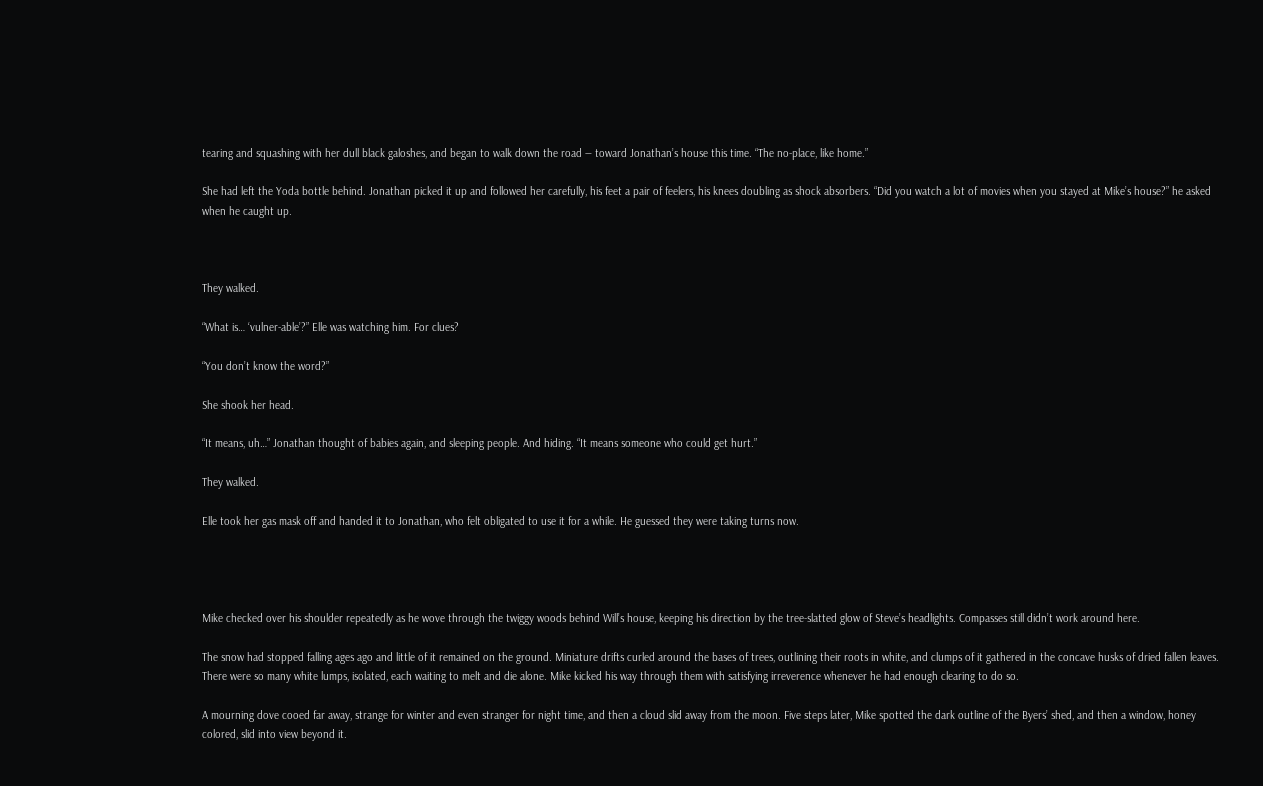tearing and squashing with her dull black galoshes, and began to walk down the road ― toward Jonathan’s house this time. “The no-place, like home.”

She had left the Yoda bottle behind. Jonathan picked it up and followed her carefully, his feet a pair of feelers, his knees doubling as shock absorbers. “Did you watch a lot of movies when you stayed at Mike’s house?” he asked when he caught up.



They walked.

“What is… ‘vulner-able’?” Elle was watching him. For clues?

“You don’t know the word?”

She shook her head.

“It means, uh…” Jonathan thought of babies again, and sleeping people. And hiding. “It means someone who could get hurt.”

They walked.

Elle took her gas mask off and handed it to Jonathan, who felt obligated to use it for a while. He guessed they were taking turns now.




Mike checked over his shoulder repeatedly as he wove through the twiggy woods behind Will’s house, keeping his direction by the tree-slatted glow of Steve’s headlights. Compasses still didn’t work around here.

The snow had stopped falling ages ago and little of it remained on the ground. Miniature drifts curled around the bases of trees, outlining their roots in white, and clumps of it gathered in the concave husks of dried fallen leaves. There were so many white lumps, isolated, each waiting to melt and die alone. Mike kicked his way through them with satisfying irreverence whenever he had enough clearing to do so.

A mourning dove cooed far away, strange for winter and even stranger for night time, and then a cloud slid away from the moon. Five steps later, Mike spotted the dark outline of the Byers’ shed, and then a window, honey colored, slid into view beyond it.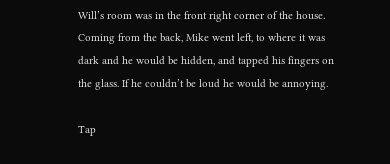Will’s room was in the front right corner of the house. Coming from the back, Mike went left, to where it was dark and he would be hidden, and tapped his fingers on the glass. If he couldn’t be loud he would be annoying.

Tap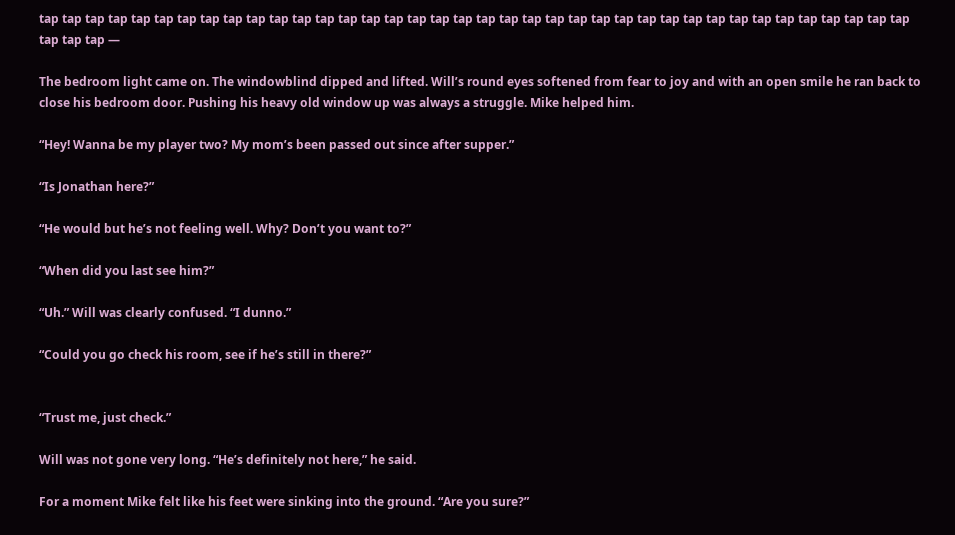tap tap tap tap tap tap tap tap tap tap tap tap tap tap tap tap tap tap tap tap tap tap tap tap tap tap tap tap tap tap tap tap tap tap tap tap tap tap tap tap tap —

The bedroom light came on. The windowblind dipped and lifted. Will’s round eyes softened from fear to joy and with an open smile he ran back to close his bedroom door. Pushing his heavy old window up was always a struggle. Mike helped him.

“Hey! Wanna be my player two? My mom’s been passed out since after supper.”

“Is Jonathan here?”

“He would but he’s not feeling well. Why? Don’t you want to?”

“When did you last see him?”

“Uh.” Will was clearly confused. “I dunno.”

“Could you go check his room, see if he’s still in there?”


“Trust me, just check.”

Will was not gone very long. “He’s definitely not here,” he said.

For a moment Mike felt like his feet were sinking into the ground. “Are you sure?”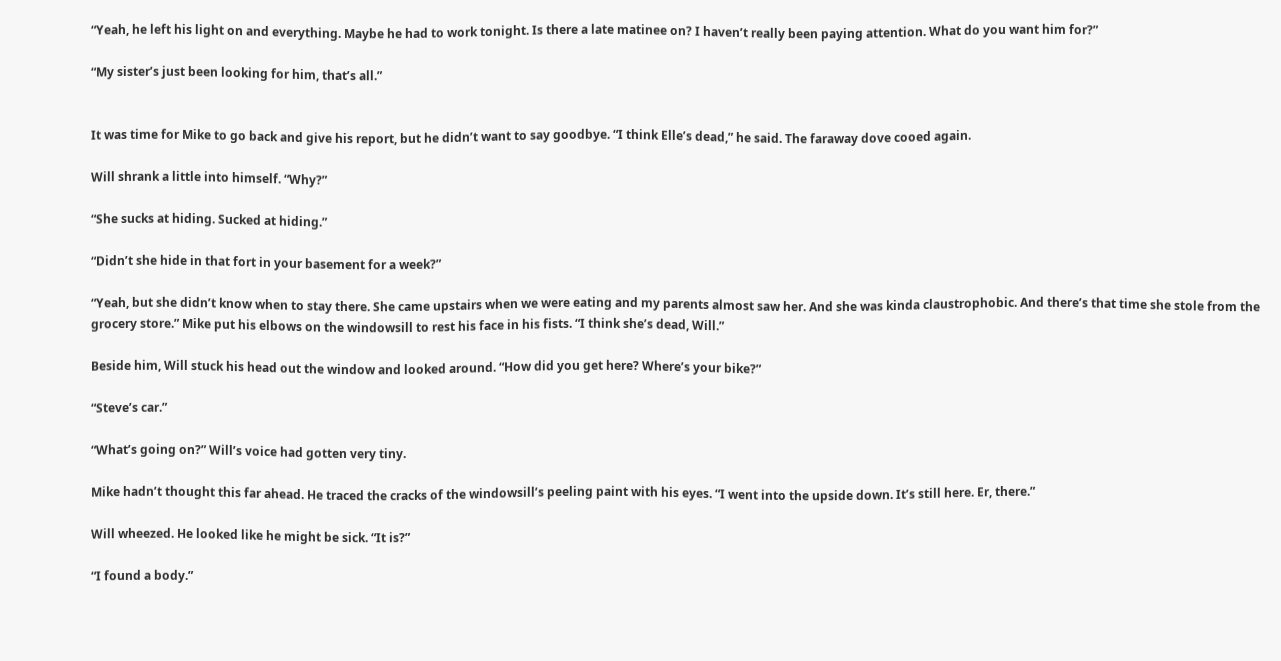“Yeah, he left his light on and everything. Maybe he had to work tonight. Is there a late matinee on? I haven’t really been paying attention. What do you want him for?”

“My sister’s just been looking for him, that’s all.”


It was time for Mike to go back and give his report, but he didn’t want to say goodbye. “I think Elle’s dead,” he said. The faraway dove cooed again.

Will shrank a little into himself. “Why?”

“She sucks at hiding. Sucked at hiding.”

“Didn’t she hide in that fort in your basement for a week?”

“Yeah, but she didn’t know when to stay there. She came upstairs when we were eating and my parents almost saw her. And she was kinda claustrophobic. And there’s that time she stole from the grocery store.” Mike put his elbows on the windowsill to rest his face in his fists. “I think she’s dead, Will.”

Beside him, Will stuck his head out the window and looked around. “How did you get here? Where’s your bike?”

“Steve’s car.”

“What’s going on?” Will’s voice had gotten very tiny.

Mike hadn’t thought this far ahead. He traced the cracks of the windowsill’s peeling paint with his eyes. “I went into the upside down. It’s still here. Er, there.”

Will wheezed. He looked like he might be sick. “It is?”

“I found a body.”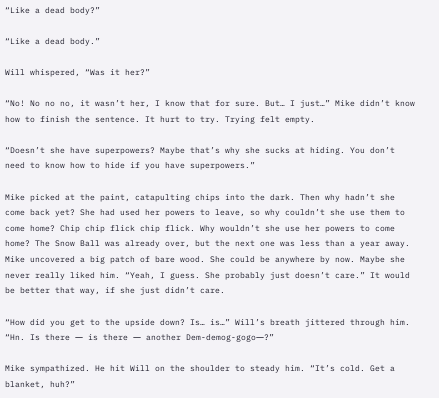“Like a dead body?”

“Like a dead body.”

Will whispered, “Was it her?”

“No! No no no, it wasn’t her, I know that for sure. But… I just…” Mike didn’t know how to finish the sentence. It hurt to try. Trying felt empty.

“Doesn’t she have superpowers? Maybe that’s why she sucks at hiding. You don’t need to know how to hide if you have superpowers.”

Mike picked at the paint, catapulting chips into the dark. Then why hadn’t she come back yet? She had used her powers to leave, so why couldn’t she use them to come home? Chip chip flick chip flick. Why wouldn’t she use her powers to come home? The Snow Ball was already over, but the next one was less than a year away. Mike uncovered a big patch of bare wood. She could be anywhere by now. Maybe she never really liked him. “Yeah, I guess. She probably just doesn’t care.” It would be better that way, if she just didn’t care.

“How did you get to the upside down? Is… is…” Will’s breath jittered through him. “Hn. Is there ― is there ― another Dem-demog-gogo―?”

Mike sympathized. He hit Will on the shoulder to steady him. “It’s cold. Get a blanket, huh?”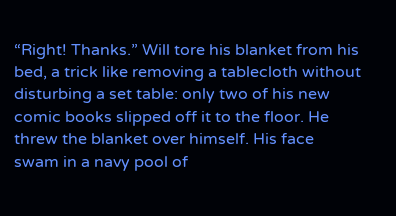“Right! Thanks.” Will tore his blanket from his bed, a trick like removing a tablecloth without disturbing a set table: only two of his new comic books slipped off it to the floor. He threw the blanket over himself. His face swam in a navy pool of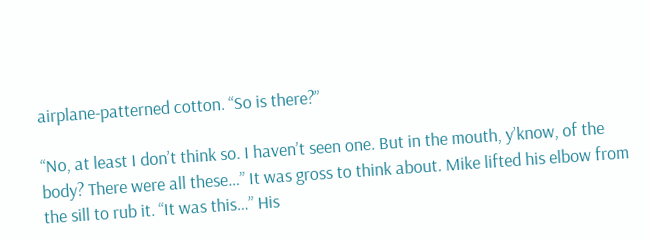airplane-patterned cotton. “So is there?”

“No, at least I don’t think so. I haven’t seen one. But in the mouth, y’know, of the body? There were all these…” It was gross to think about. Mike lifted his elbow from the sill to rub it. “It was this…” His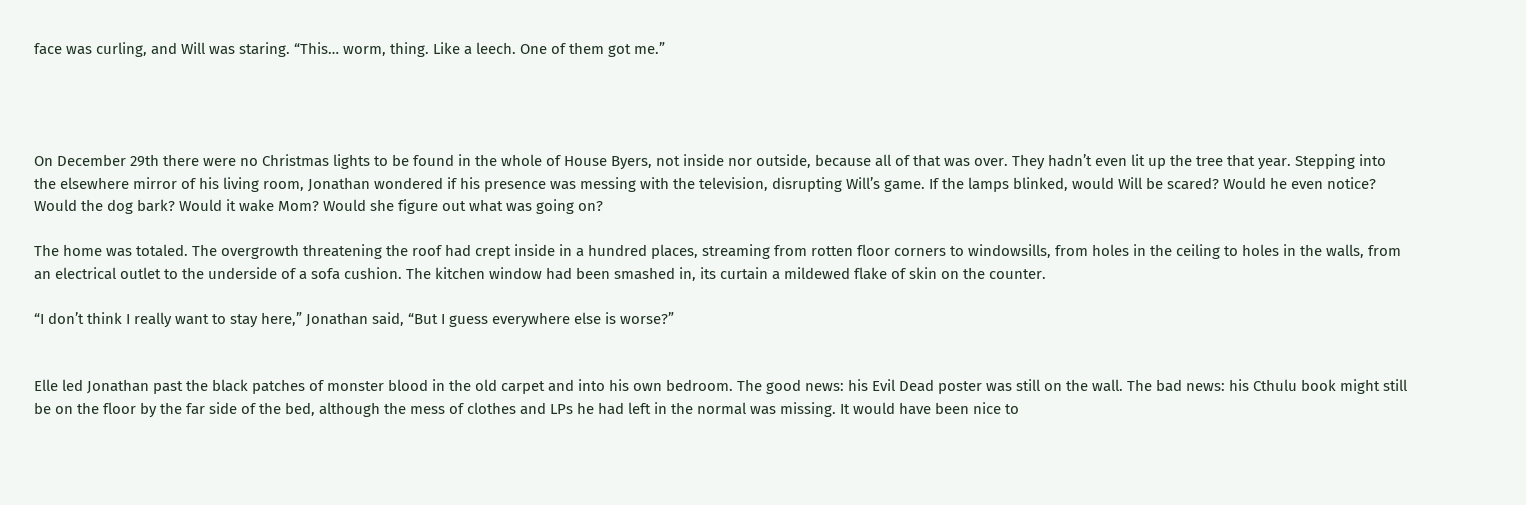face was curling, and Will was staring. “This… worm, thing. Like a leech. One of them got me.”




On December 29th there were no Christmas lights to be found in the whole of House Byers, not inside nor outside, because all of that was over. They hadn’t even lit up the tree that year. Stepping into the elsewhere mirror of his living room, Jonathan wondered if his presence was messing with the television, disrupting Will’s game. If the lamps blinked, would Will be scared? Would he even notice? Would the dog bark? Would it wake Mom? Would she figure out what was going on?

The home was totaled. The overgrowth threatening the roof had crept inside in a hundred places, streaming from rotten floor corners to windowsills, from holes in the ceiling to holes in the walls, from an electrical outlet to the underside of a sofa cushion. The kitchen window had been smashed in, its curtain a mildewed flake of skin on the counter.

“I don’t think I really want to stay here,” Jonathan said, “But I guess everywhere else is worse?”


Elle led Jonathan past the black patches of monster blood in the old carpet and into his own bedroom. The good news: his Evil Dead poster was still on the wall. The bad news: his Cthulu book might still be on the floor by the far side of the bed, although the mess of clothes and LPs he had left in the normal was missing. It would have been nice to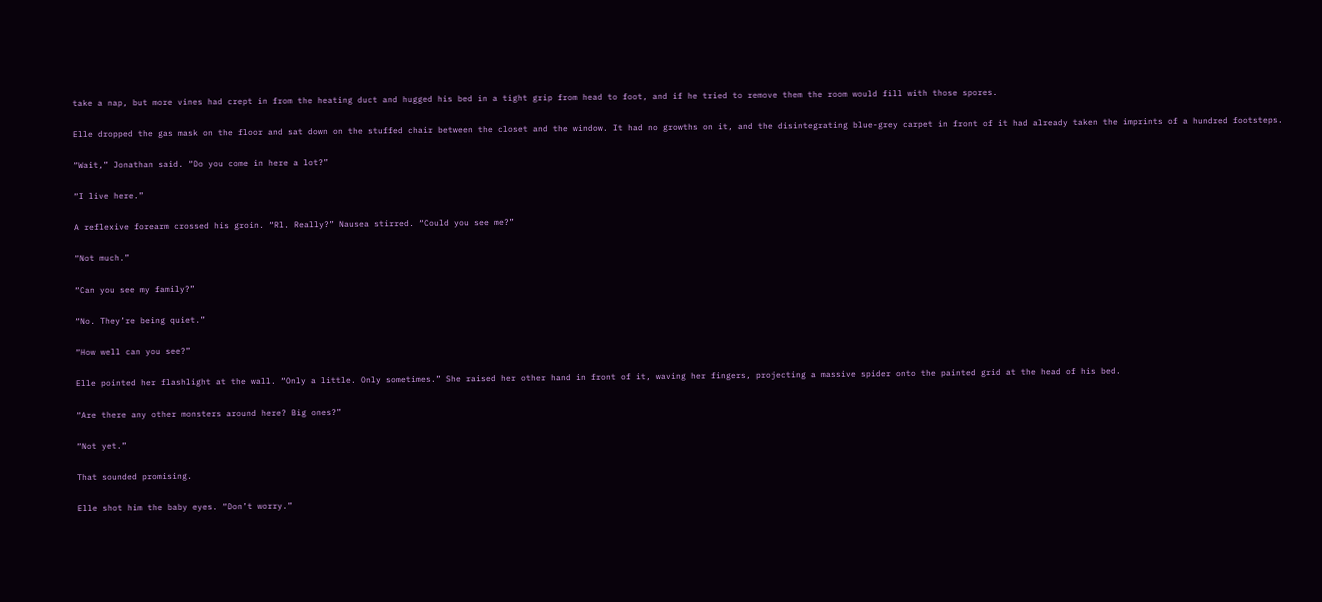take a nap, but more vines had crept in from the heating duct and hugged his bed in a tight grip from head to foot, and if he tried to remove them the room would fill with those spores.

Elle dropped the gas mask on the floor and sat down on the stuffed chair between the closet and the window. It had no growths on it, and the disintegrating blue-grey carpet in front of it had already taken the imprints of a hundred footsteps.

“Wait,” Jonathan said. “Do you come in here a lot?”

“I live here.”

A reflexive forearm crossed his groin. “Rl. Really?” Nausea stirred. “Could you see me?”

“Not much.”

“Can you see my family?”

“No. They’re being quiet.”

“How well can you see?”

Elle pointed her flashlight at the wall. “Only a little. Only sometimes.” She raised her other hand in front of it, waving her fingers, projecting a massive spider onto the painted grid at the head of his bed.

“Are there any other monsters around here? Big ones?”

“Not yet.”

That sounded promising.

Elle shot him the baby eyes. “Don’t worry.”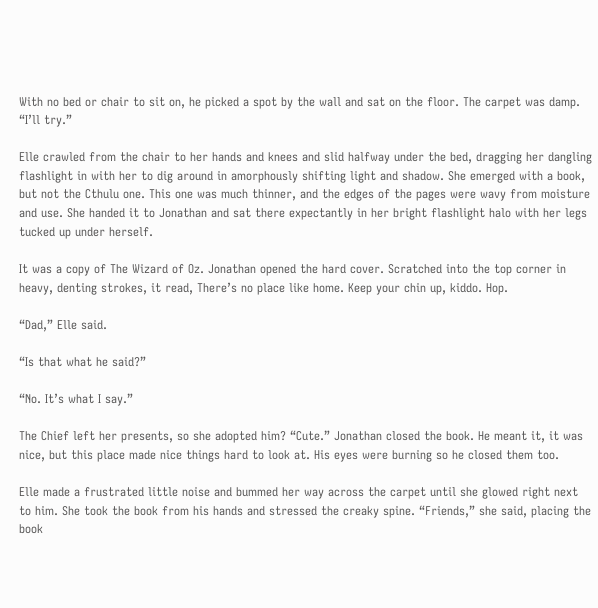With no bed or chair to sit on, he picked a spot by the wall and sat on the floor. The carpet was damp. “I’ll try.”

Elle crawled from the chair to her hands and knees and slid halfway under the bed, dragging her dangling flashlight in with her to dig around in amorphously shifting light and shadow. She emerged with a book, but not the Cthulu one. This one was much thinner, and the edges of the pages were wavy from moisture and use. She handed it to Jonathan and sat there expectantly in her bright flashlight halo with her legs tucked up under herself.

It was a copy of The Wizard of Oz. Jonathan opened the hard cover. Scratched into the top corner in heavy, denting strokes, it read, There’s no place like home. Keep your chin up, kiddo. Hop.

“Dad,” Elle said.

“Is that what he said?”

“No. It’s what I say.”

The Chief left her presents, so she adopted him? “Cute.” Jonathan closed the book. He meant it, it was nice, but this place made nice things hard to look at. His eyes were burning so he closed them too.

Elle made a frustrated little noise and bummed her way across the carpet until she glowed right next to him. She took the book from his hands and stressed the creaky spine. “Friends,” she said, placing the book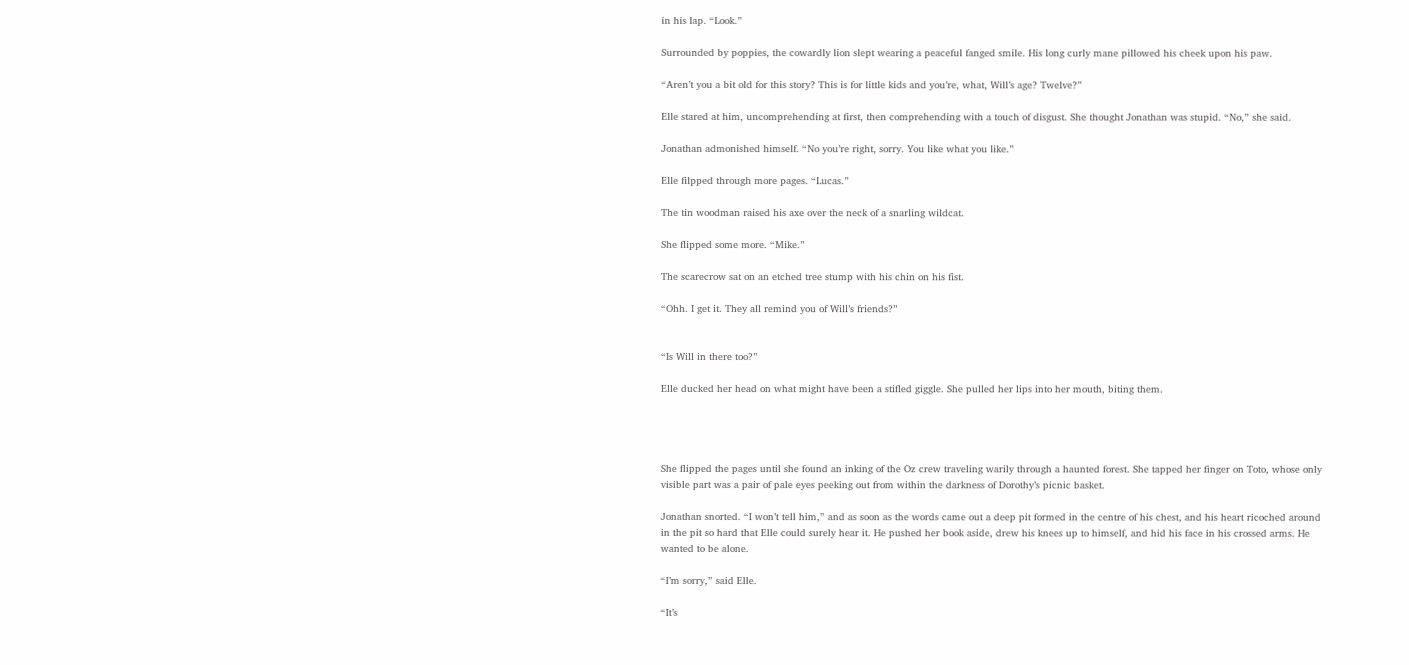in his lap. “Look.”

Surrounded by poppies, the cowardly lion slept wearing a peaceful fanged smile. His long curly mane pillowed his cheek upon his paw.

“Aren’t you a bit old for this story? This is for little kids and you’re, what, Will’s age? Twelve?”

Elle stared at him, uncomprehending at first, then comprehending with a touch of disgust. She thought Jonathan was stupid. “No,” she said.

Jonathan admonished himself. “No you’re right, sorry. You like what you like.”

Elle filpped through more pages. “Lucas.”

The tin woodman raised his axe over the neck of a snarling wildcat.

She flipped some more. “Mike.”

The scarecrow sat on an etched tree stump with his chin on his fist.

“Ohh. I get it. They all remind you of Will’s friends?”


“Is Will in there too?”

Elle ducked her head on what might have been a stifled giggle. She pulled her lips into her mouth, biting them.




She flipped the pages until she found an inking of the Oz crew traveling warily through a haunted forest. She tapped her finger on Toto, whose only visible part was a pair of pale eyes peeking out from within the darkness of Dorothy’s picnic basket.

Jonathan snorted. “I won’t tell him,” and as soon as the words came out a deep pit formed in the centre of his chest, and his heart ricoched around in the pit so hard that Elle could surely hear it. He pushed her book aside, drew his knees up to himself, and hid his face in his crossed arms. He wanted to be alone.

“I’m sorry,” said Elle.

“It’s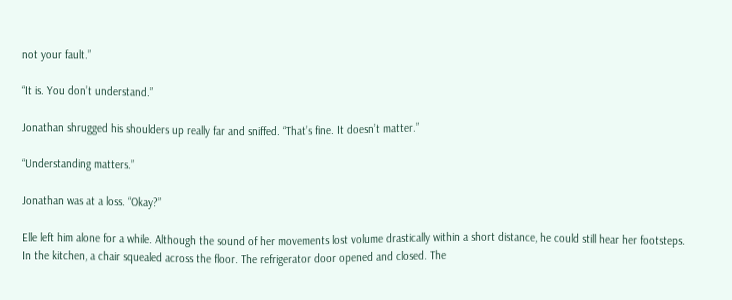not your fault.”

“It is. You don’t understand.”

Jonathan shrugged his shoulders up really far and sniffed. “That’s fine. It doesn’t matter.”

“Understanding matters.”

Jonathan was at a loss. “Okay?”

Elle left him alone for a while. Although the sound of her movements lost volume drastically within a short distance, he could still hear her footsteps. In the kitchen, a chair squealed across the floor. The refrigerator door opened and closed. The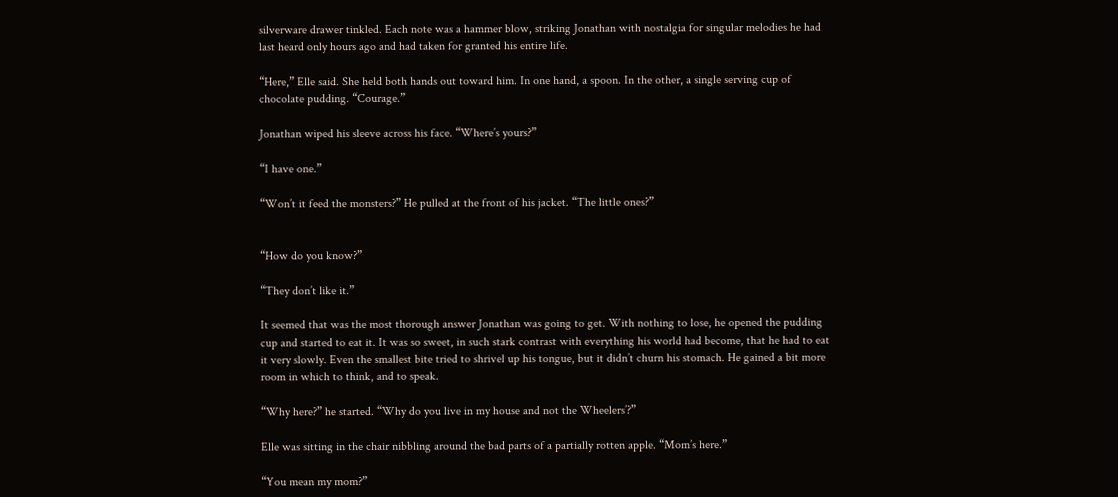silverware drawer tinkled. Each note was a hammer blow, striking Jonathan with nostalgia for singular melodies he had last heard only hours ago and had taken for granted his entire life.

“Here,” Elle said. She held both hands out toward him. In one hand, a spoon. In the other, a single serving cup of chocolate pudding. “Courage.”

Jonathan wiped his sleeve across his face. “Where’s yours?”

“I have one.”

“Won’t it feed the monsters?” He pulled at the front of his jacket. “The little ones?”


“How do you know?”

“They don’t like it.”

It seemed that was the most thorough answer Jonathan was going to get. With nothing to lose, he opened the pudding cup and started to eat it. It was so sweet, in such stark contrast with everything his world had become, that he had to eat it very slowly. Even the smallest bite tried to shrivel up his tongue, but it didn’t churn his stomach. He gained a bit more room in which to think, and to speak.

“Why here?” he started. “Why do you live in my house and not the Wheelers’?”

Elle was sitting in the chair nibbling around the bad parts of a partially rotten apple. “Mom’s here.”

“You mean my mom?”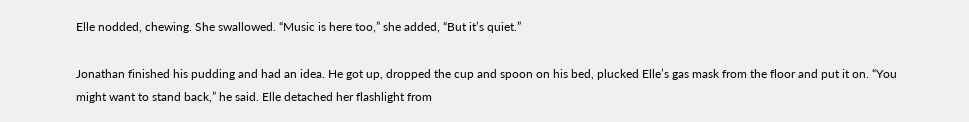Elle nodded, chewing. She swallowed. “Music is here too,” she added, “But it’s quiet.”

Jonathan finished his pudding and had an idea. He got up, dropped the cup and spoon on his bed, plucked Elle’s gas mask from the floor and put it on. “You might want to stand back,” he said. Elle detached her flashlight from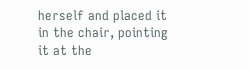herself and placed it in the chair, pointing it at the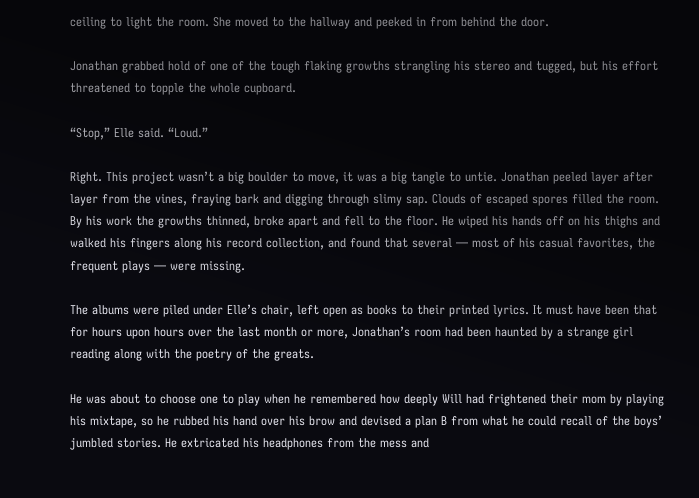ceiling to light the room. She moved to the hallway and peeked in from behind the door.

Jonathan grabbed hold of one of the tough flaking growths strangling his stereo and tugged, but his effort threatened to topple the whole cupboard.

“Stop,” Elle said. “Loud.”

Right. This project wasn’t a big boulder to move, it was a big tangle to untie. Jonathan peeled layer after layer from the vines, fraying bark and digging through slimy sap. Clouds of escaped spores filled the room. By his work the growths thinned, broke apart and fell to the floor. He wiped his hands off on his thighs and walked his fingers along his record collection, and found that several ― most of his casual favorites, the frequent plays ― were missing.

The albums were piled under Elle’s chair, left open as books to their printed lyrics. It must have been that for hours upon hours over the last month or more, Jonathan’s room had been haunted by a strange girl reading along with the poetry of the greats.

He was about to choose one to play when he remembered how deeply Will had frightened their mom by playing his mixtape, so he rubbed his hand over his brow and devised a plan B from what he could recall of the boys’ jumbled stories. He extricated his headphones from the mess and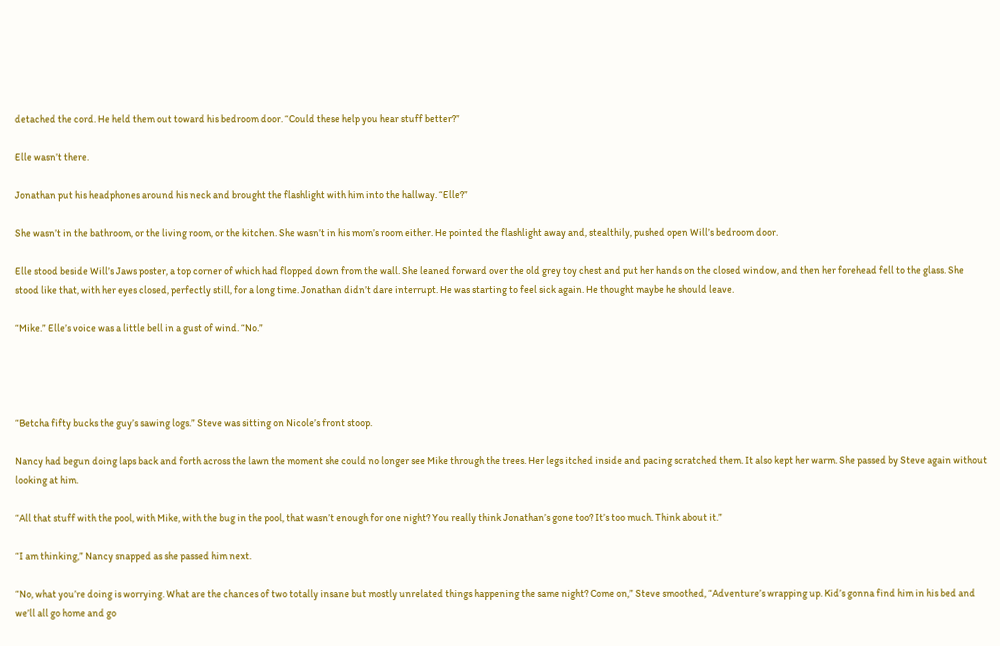detached the cord. He held them out toward his bedroom door. “Could these help you hear stuff better?”

Elle wasn’t there.

Jonathan put his headphones around his neck and brought the flashlight with him into the hallway. “Elle?”

She wasn’t in the bathroom, or the living room, or the kitchen. She wasn’t in his mom’s room either. He pointed the flashlight away and, stealthily, pushed open Will’s bedroom door.

Elle stood beside Will’s Jaws poster, a top corner of which had flopped down from the wall. She leaned forward over the old grey toy chest and put her hands on the closed window, and then her forehead fell to the glass. She stood like that, with her eyes closed, perfectly still, for a long time. Jonathan didn’t dare interrupt. He was starting to feel sick again. He thought maybe he should leave.

“Mike.” Elle’s voice was a little bell in a gust of wind. “No.”




“Betcha fifty bucks the guy’s sawing logs.” Steve was sitting on Nicole’s front stoop.

Nancy had begun doing laps back and forth across the lawn the moment she could no longer see Mike through the trees. Her legs itched inside and pacing scratched them. It also kept her warm. She passed by Steve again without looking at him.

“All that stuff with the pool, with Mike, with the bug in the pool, that wasn’t enough for one night? You really think Jonathan’s gone too? It’s too much. Think about it.”

“I am thinking,” Nancy snapped as she passed him next.

“No, what you’re doing is worrying. What are the chances of two totally insane but mostly unrelated things happening the same night? Come on,” Steve smoothed, “Adventure’s wrapping up. Kid’s gonna find him in his bed and we’ll all go home and go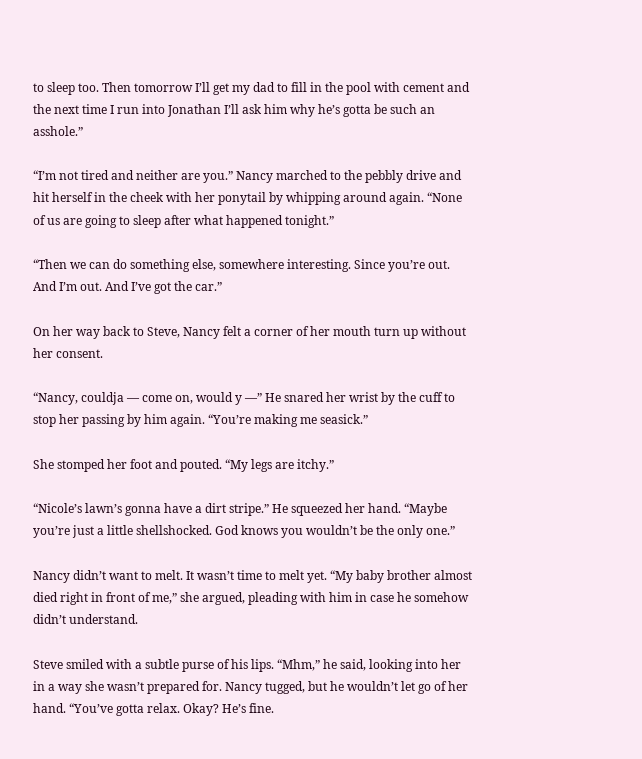to sleep too. Then tomorrow I’ll get my dad to fill in the pool with cement and the next time I run into Jonathan I’ll ask him why he’s gotta be such an asshole.”

“I’m not tired and neither are you.” Nancy marched to the pebbly drive and hit herself in the cheek with her ponytail by whipping around again. “None of us are going to sleep after what happened tonight.”

“Then we can do something else, somewhere interesting. Since you’re out. And I’m out. And I’ve got the car.”

On her way back to Steve, Nancy felt a corner of her mouth turn up without her consent.

“Nancy, couldja ― come on, would y ―” He snared her wrist by the cuff to stop her passing by him again. “You’re making me seasick.”

She stomped her foot and pouted. “My legs are itchy.”

“Nicole’s lawn’s gonna have a dirt stripe.” He squeezed her hand. “Maybe you’re just a little shellshocked. God knows you wouldn’t be the only one.”

Nancy didn’t want to melt. It wasn’t time to melt yet. “My baby brother almost died right in front of me,” she argued, pleading with him in case he somehow didn’t understand.

Steve smiled with a subtle purse of his lips. “Mhm,” he said, looking into her in a way she wasn’t prepared for. Nancy tugged, but he wouldn’t let go of her hand. “You’ve gotta relax. Okay? He’s fine.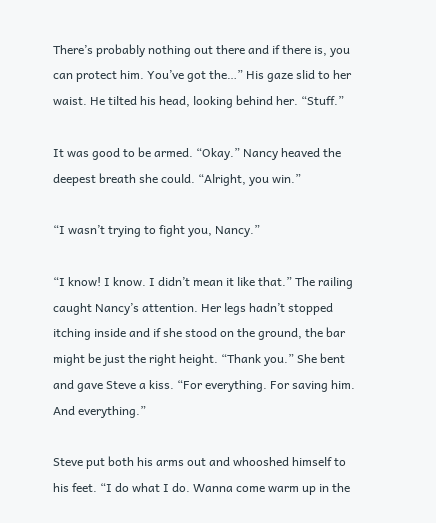There’s probably nothing out there and if there is, you can protect him. You’ve got the…” His gaze slid to her waist. He tilted his head, looking behind her. “Stuff.”

It was good to be armed. “Okay.” Nancy heaved the deepest breath she could. “Alright, you win.”

“I wasn’t trying to fight you, Nancy.”

“I know! I know. I didn’t mean it like that.” The railing caught Nancy’s attention. Her legs hadn’t stopped itching inside and if she stood on the ground, the bar might be just the right height. “Thank you.” She bent and gave Steve a kiss. “For everything. For saving him. And everything.”

Steve put both his arms out and whooshed himself to his feet. “I do what I do. Wanna come warm up in the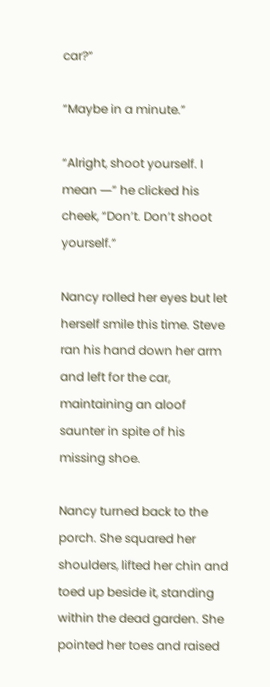car?”

“Maybe in a minute.”

“Alright, shoot yourself. I mean ―” he clicked his cheek, “Don’t. Don’t shoot yourself.”

Nancy rolled her eyes but let herself smile this time. Steve ran his hand down her arm and left for the car, maintaining an aloof saunter in spite of his missing shoe.

Nancy turned back to the porch. She squared her shoulders, lifted her chin and toed up beside it, standing within the dead garden. She pointed her toes and raised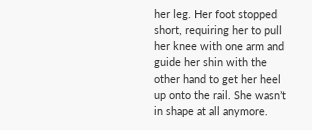her leg. Her foot stopped short, requiring her to pull her knee with one arm and guide her shin with the other hand to get her heel up onto the rail. She wasn’t in shape at all anymore.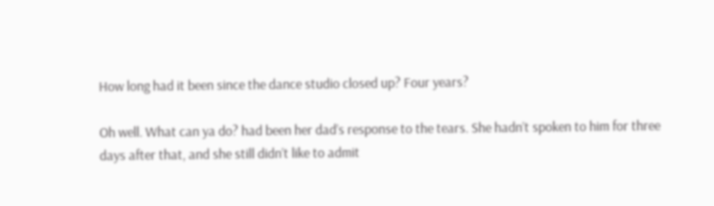How long had it been since the dance studio closed up? Four years?

Oh well. What can ya do? had been her dad’s response to the tears. She hadn’t spoken to him for three days after that, and she still didn’t like to admit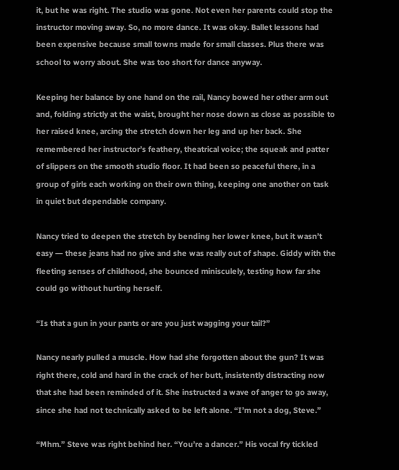it, but he was right. The studio was gone. Not even her parents could stop the instructor moving away. So, no more dance. It was okay. Ballet lessons had been expensive because small towns made for small classes. Plus there was school to worry about. She was too short for dance anyway.

Keeping her balance by one hand on the rail, Nancy bowed her other arm out and, folding strictly at the waist, brought her nose down as close as possible to her raised knee, arcing the stretch down her leg and up her back. She remembered her instructor’s feathery, theatrical voice; the squeak and patter of slippers on the smooth studio floor. It had been so peaceful there, in a group of girls each working on their own thing, keeping one another on task in quiet but dependable company.

Nancy tried to deepen the stretch by bending her lower knee, but it wasn’t easy ― these jeans had no give and she was really out of shape. Giddy with the fleeting senses of childhood, she bounced minisculely, testing how far she could go without hurting herself.

“Is that a gun in your pants or are you just wagging your tail?”

Nancy nearly pulled a muscle. How had she forgotten about the gun? It was right there, cold and hard in the crack of her butt, insistently distracting now that she had been reminded of it. She instructed a wave of anger to go away, since she had not technically asked to be left alone. “I’m not a dog, Steve.”

“Mhm.” Steve was right behind her. “You’re a dancer.” His vocal fry tickled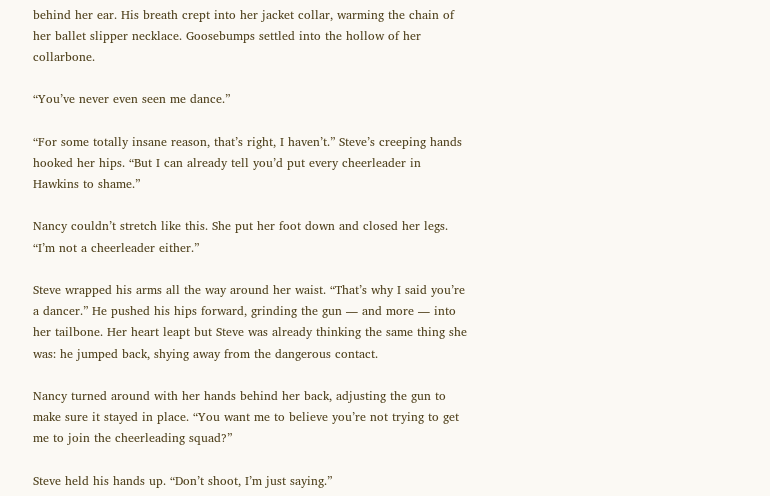behind her ear. His breath crept into her jacket collar, warming the chain of her ballet slipper necklace. Goosebumps settled into the hollow of her collarbone.

“You’ve never even seen me dance.”

“For some totally insane reason, that’s right, I haven’t.” Steve’s creeping hands hooked her hips. “But I can already tell you’d put every cheerleader in Hawkins to shame.”

Nancy couldn’t stretch like this. She put her foot down and closed her legs. “I’m not a cheerleader either.”

Steve wrapped his arms all the way around her waist. “That’s why I said you’re a dancer.” He pushed his hips forward, grinding the gun ― and more ― into her tailbone. Her heart leapt but Steve was already thinking the same thing she was: he jumped back, shying away from the dangerous contact.

Nancy turned around with her hands behind her back, adjusting the gun to make sure it stayed in place. “You want me to believe you’re not trying to get me to join the cheerleading squad?”

Steve held his hands up. “Don’t shoot, I’m just saying.”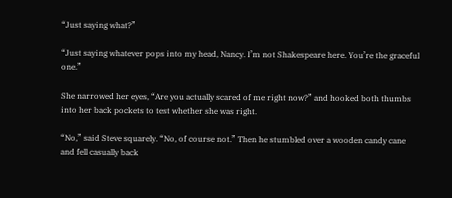“Just saying what?”

“Just saying whatever pops into my head, Nancy. I’m not Shakespeare here. You’re the graceful one.”

She narrowed her eyes, “Are you actually scared of me right now?” and hooked both thumbs into her back pockets to test whether she was right.

“No,” said Steve squarely. “No, of course not.” Then he stumbled over a wooden candy cane and fell casually back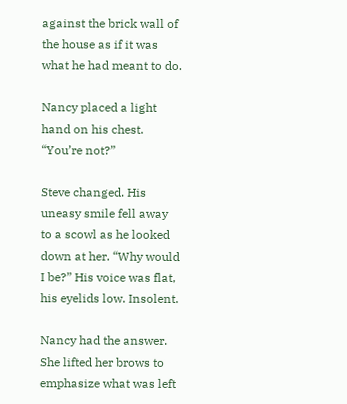against the brick wall of the house as if it was what he had meant to do.

Nancy placed a light hand on his chest. “You’re not?”

Steve changed. His uneasy smile fell away to a scowl as he looked down at her. “Why would I be?” His voice was flat, his eyelids low. Insolent.

Nancy had the answer. She lifted her brows to emphasize what was left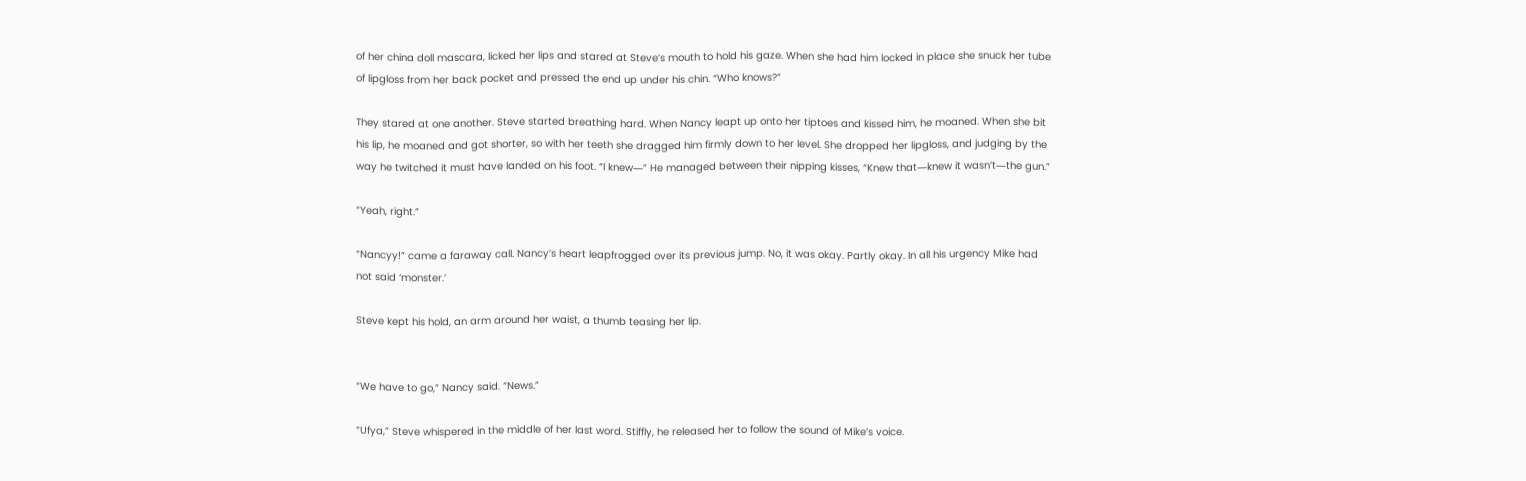of her china doll mascara, licked her lips and stared at Steve’s mouth to hold his gaze. When she had him locked in place she snuck her tube of lipgloss from her back pocket and pressed the end up under his chin. “Who knows?”

They stared at one another. Steve started breathing hard. When Nancy leapt up onto her tiptoes and kissed him, he moaned. When she bit his lip, he moaned and got shorter, so with her teeth she dragged him firmly down to her level. She dropped her lipgloss, and judging by the way he twitched it must have landed on his foot. “I knew―” He managed between their nipping kisses, “Knew that―knew it wasn’t―the gun.”

“Yeah, right.”

“Nancyy!” came a faraway call. Nancy’s heart leapfrogged over its previous jump. No, it was okay. Partly okay. In all his urgency Mike had not said ‘monster.’

Steve kept his hold, an arm around her waist, a thumb teasing her lip.


“We have to go,” Nancy said. “News.”

“Ufya,” Steve whispered in the middle of her last word. Stiffly, he released her to follow the sound of Mike’s voice.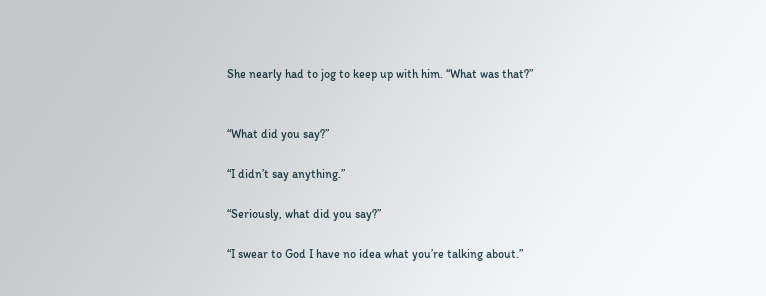She nearly had to jog to keep up with him. “What was that?”


“What did you say?”

“I didn’t say anything.”

“Seriously, what did you say?”

“I swear to God I have no idea what you’re talking about.”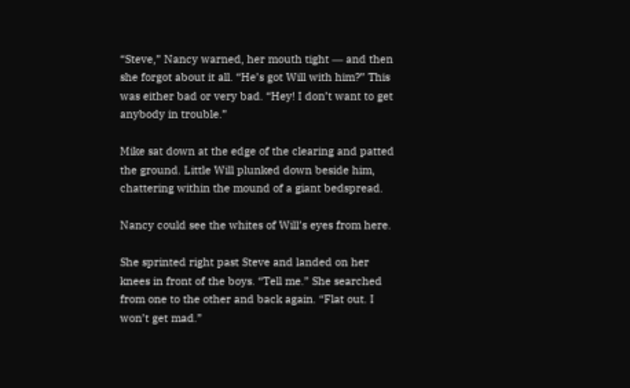“Steve,” Nancy warned, her mouth tight ― and then she forgot about it all. “He’s got Will with him?” This was either bad or very bad. “Hey! I don’t want to get anybody in trouble.”

Mike sat down at the edge of the clearing and patted the ground. Little Will plunked down beside him, chattering within the mound of a giant bedspread.

Nancy could see the whites of Will’s eyes from here.

She sprinted right past Steve and landed on her knees in front of the boys. “Tell me.” She searched from one to the other and back again. “Flat out. I won’t get mad.”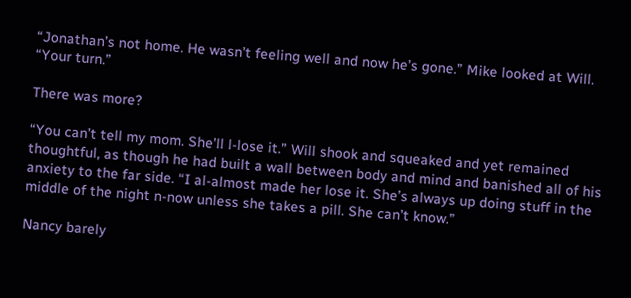“Jonathan’s not home. He wasn’t feeling well and now he’s gone.” Mike looked at Will. “Your turn.”

There was more?

“You can’t tell my mom. She’ll l-lose it.” Will shook and squeaked and yet remained thoughtful, as though he had built a wall between body and mind and banished all of his anxiety to the far side. “I al-almost made her lose it. She’s always up doing stuff in the middle of the night n-now unless she takes a pill. She can’t know.”

Nancy barely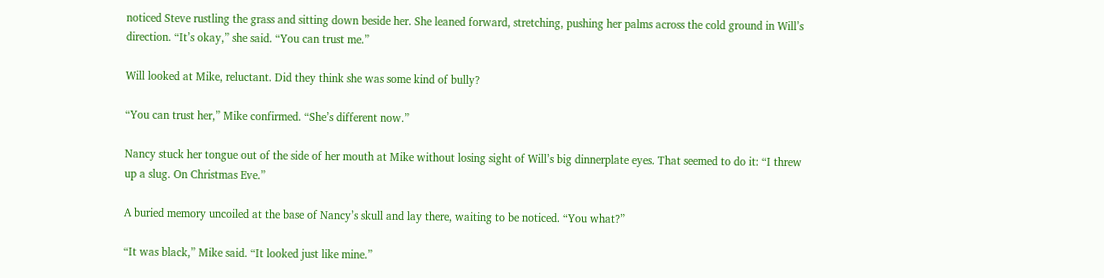noticed Steve rustling the grass and sitting down beside her. She leaned forward, stretching, pushing her palms across the cold ground in Will’s direction. “It’s okay,” she said. “You can trust me.”

Will looked at Mike, reluctant. Did they think she was some kind of bully?

“You can trust her,” Mike confirmed. “She’s different now.”

Nancy stuck her tongue out of the side of her mouth at Mike without losing sight of Will’s big dinnerplate eyes. That seemed to do it: “I threw up a slug. On Christmas Eve.”

A buried memory uncoiled at the base of Nancy’s skull and lay there, waiting to be noticed. “You what?”

“It was black,” Mike said. “It looked just like mine.”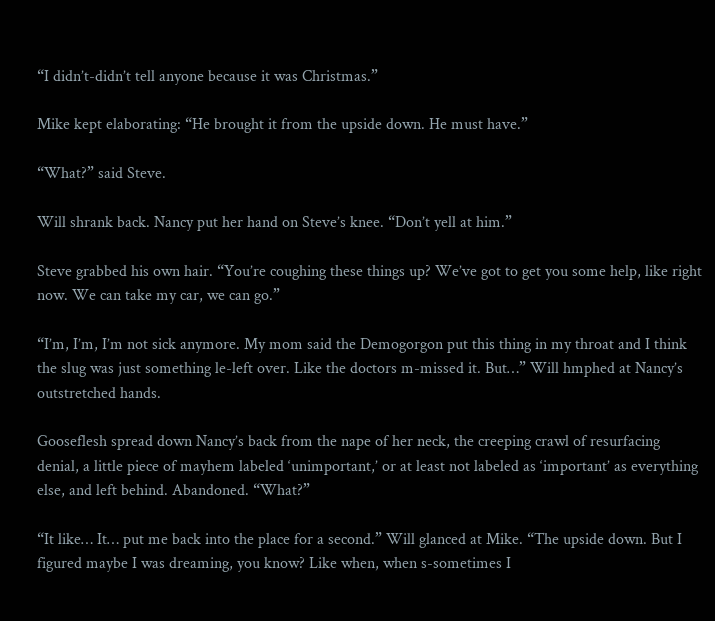“I didn’t-didn’t tell anyone because it was Christmas.”

Mike kept elaborating: “He brought it from the upside down. He must have.”

“What?” said Steve.

Will shrank back. Nancy put her hand on Steve’s knee. “Don’t yell at him.”

Steve grabbed his own hair. “You’re coughing these things up? We’ve got to get you some help, like right now. We can take my car, we can go.”

“I’m, I’m, I’m not sick anymore. My mom said the Demogorgon put this thing in my throat and I think the slug was just something le-left over. Like the doctors m-missed it. But…” Will hmphed at Nancy’s outstretched hands.

Gooseflesh spread down Nancy’s back from the nape of her neck, the creeping crawl of resurfacing denial, a little piece of mayhem labeled ‘unimportant,’ or at least not labeled as ‘important’ as everything else, and left behind. Abandoned. “What?”

“It like… It… put me back into the place for a second.” Will glanced at Mike. “The upside down. But I figured maybe I was dreaming, you know? Like when, when s-sometimes I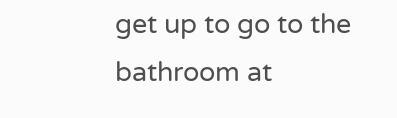get up to go to the bathroom at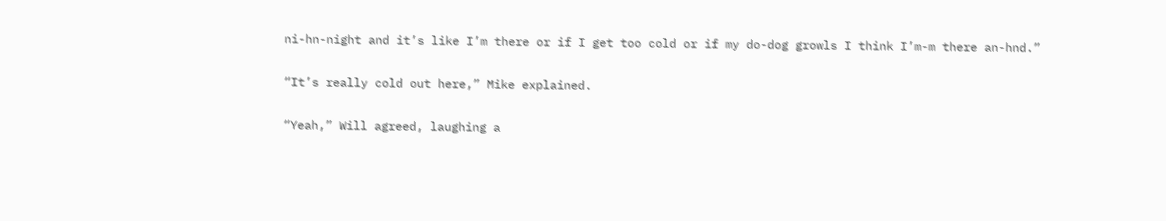ni-hn-night and it’s like I’m there or if I get too cold or if my do-dog growls I think I’m-m there an-hnd.”

“It’s really cold out here,” Mike explained.

“Yeah,” Will agreed, laughing a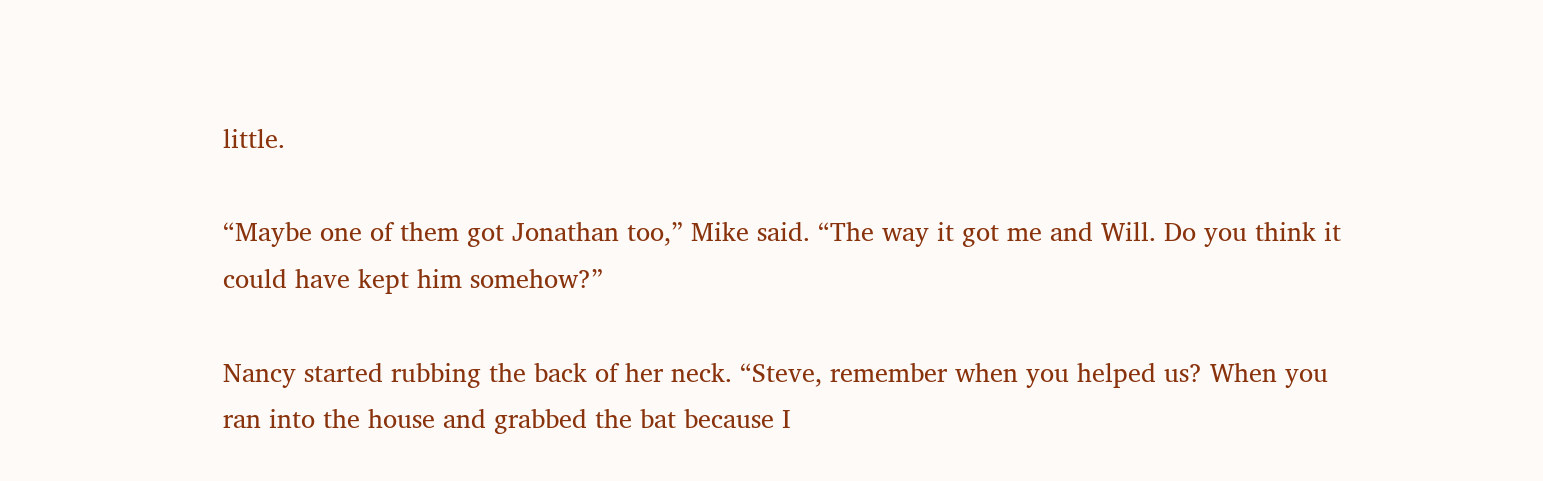little.

“Maybe one of them got Jonathan too,” Mike said. “The way it got me and Will. Do you think it could have kept him somehow?”

Nancy started rubbing the back of her neck. “Steve, remember when you helped us? When you ran into the house and grabbed the bat because I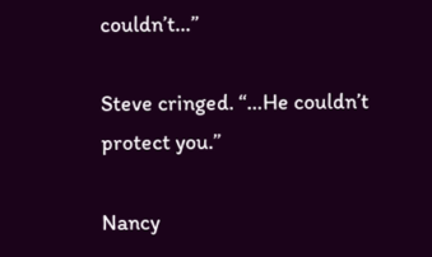couldn’t…”

Steve cringed. “…He couldn’t protect you.”

Nancy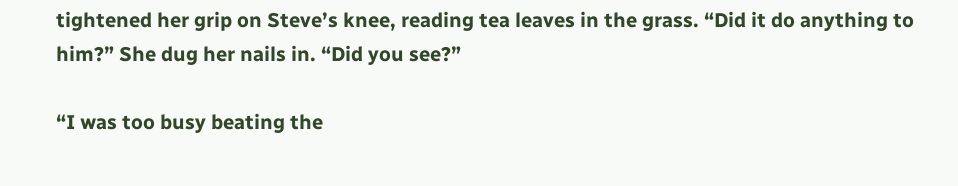tightened her grip on Steve’s knee, reading tea leaves in the grass. “Did it do anything to him?” She dug her nails in. “Did you see?”

“I was too busy beating the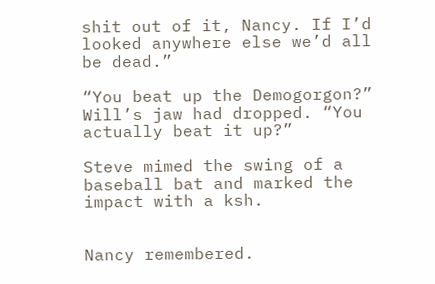shit out of it, Nancy. If I’d looked anywhere else we’d all be dead.”

“You beat up the Demogorgon?” Will’s jaw had dropped. “You actually beat it up?”

Steve mimed the swing of a baseball bat and marked the impact with a ksh.


Nancy remembered.